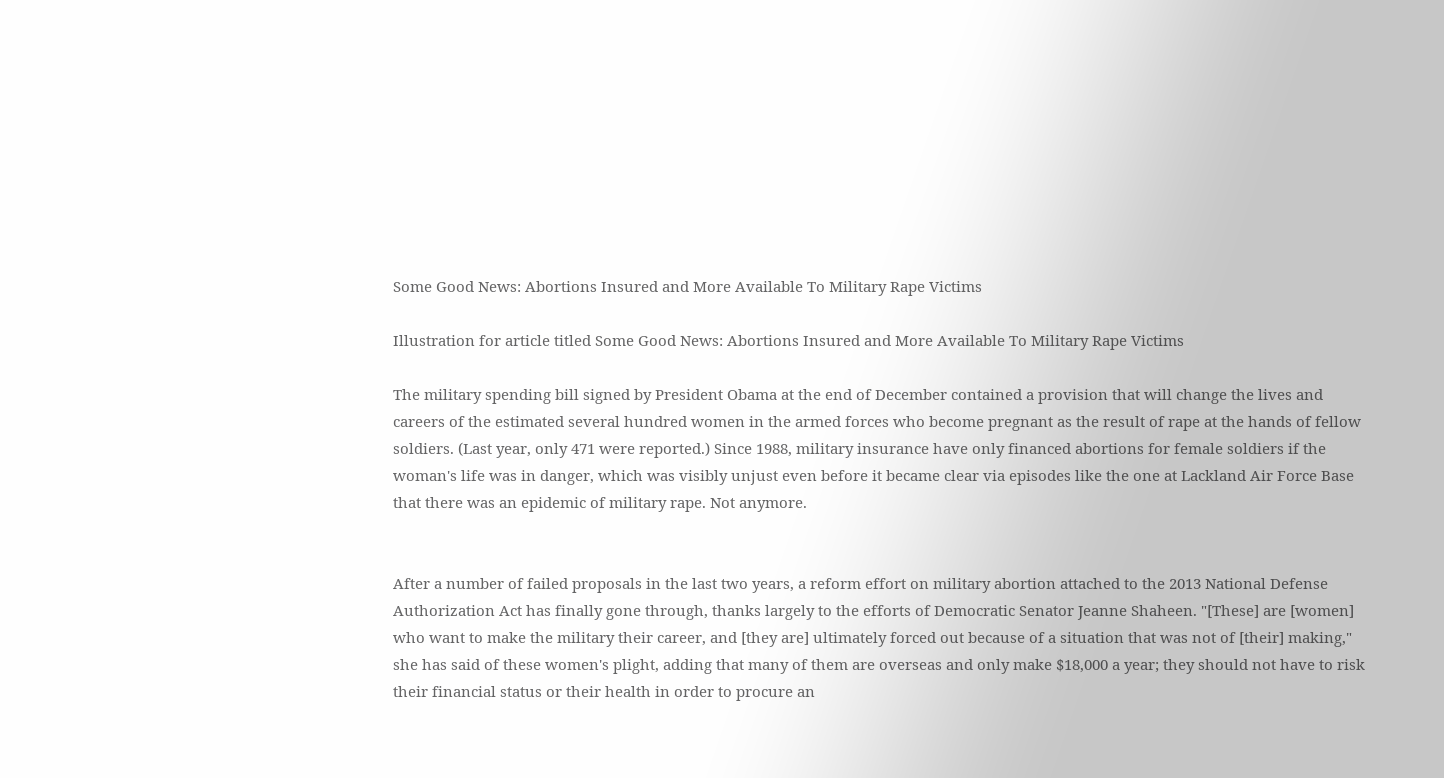Some Good News: Abortions Insured and More Available To Military Rape Victims

Illustration for article titled Some Good News: Abortions Insured and More Available To Military Rape Victims

The military spending bill signed by President Obama at the end of December contained a provision that will change the lives and careers of the estimated several hundred women in the armed forces who become pregnant as the result of rape at the hands of fellow soldiers. (Last year, only 471 were reported.) Since 1988, military insurance have only financed abortions for female soldiers if the woman's life was in danger, which was visibly unjust even before it became clear via episodes like the one at Lackland Air Force Base that there was an epidemic of military rape. Not anymore.


After a number of failed proposals in the last two years, a reform effort on military abortion attached to the 2013 National Defense Authorization Act has finally gone through, thanks largely to the efforts of Democratic Senator Jeanne Shaheen. "[These] are [women] who want to make the military their career, and [they are] ultimately forced out because of a situation that was not of [their] making," she has said of these women's plight, adding that many of them are overseas and only make $18,000 a year; they should not have to risk their financial status or their health in order to procure an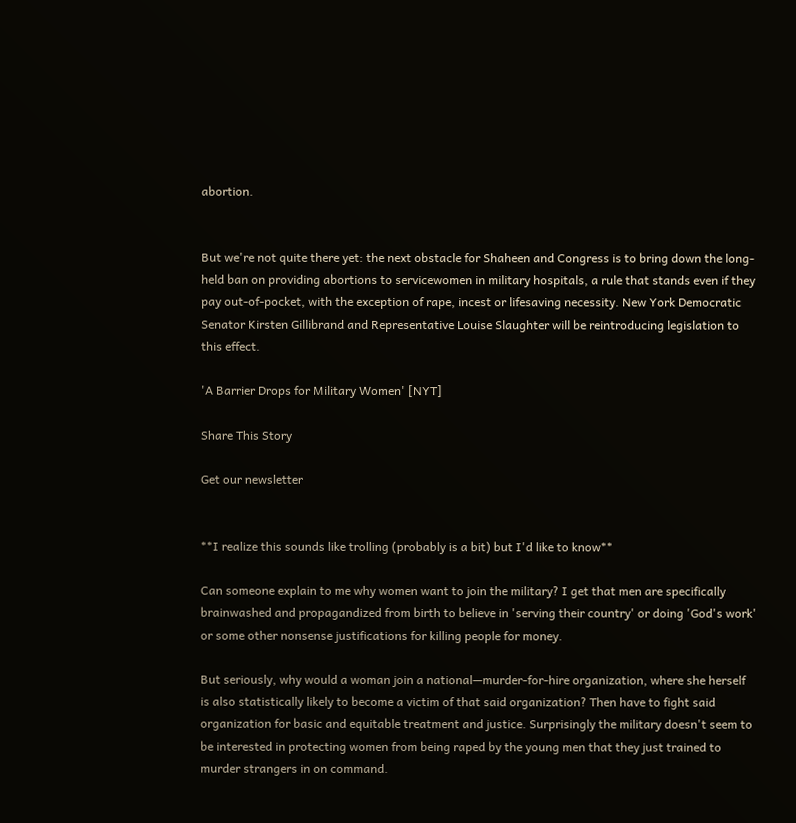abortion.


But we're not quite there yet: the next obstacle for Shaheen and Congress is to bring down the long-held ban on providing abortions to servicewomen in military hospitals, a rule that stands even if they pay out-of-pocket, with the exception of rape, incest or lifesaving necessity. New York Democratic Senator Kirsten Gillibrand and Representative Louise Slaughter will be reintroducing legislation to this effect.

'A Barrier Drops for Military Women' [NYT]

Share This Story

Get our newsletter


**I realize this sounds like trolling (probably is a bit) but I'd like to know**

Can someone explain to me why women want to join the military? I get that men are specifically brainwashed and propagandized from birth to believe in 'serving their country' or doing 'God's work' or some other nonsense justifications for killing people for money.

But seriously, why would a woman join a national—murder-for-hire organization, where she herself is also statistically likely to become a victim of that said organization? Then have to fight said organization for basic and equitable treatment and justice. Surprisingly the military doesn't seem to be interested in protecting women from being raped by the young men that they just trained to murder strangers in on command.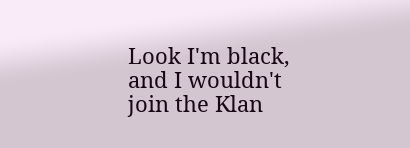Look I'm black, and I wouldn't join the Klan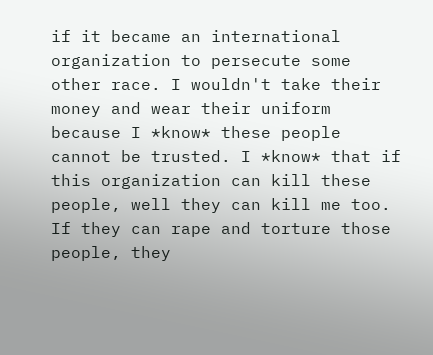if it became an international organization to persecute some other race. I wouldn't take their money and wear their uniform because I *know* these people cannot be trusted. I *know* that if this organization can kill these people, well they can kill me too. If they can rape and torture those people, they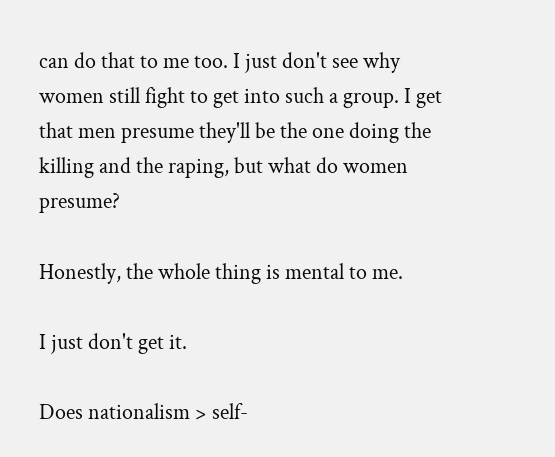can do that to me too. I just don't see why women still fight to get into such a group. I get that men presume they'll be the one doing the killing and the raping, but what do women presume?

Honestly, the whole thing is mental to me.

I just don't get it.

Does nationalism > self-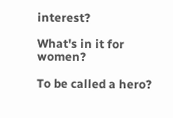interest?

What's in it for women?

To be called a hero?